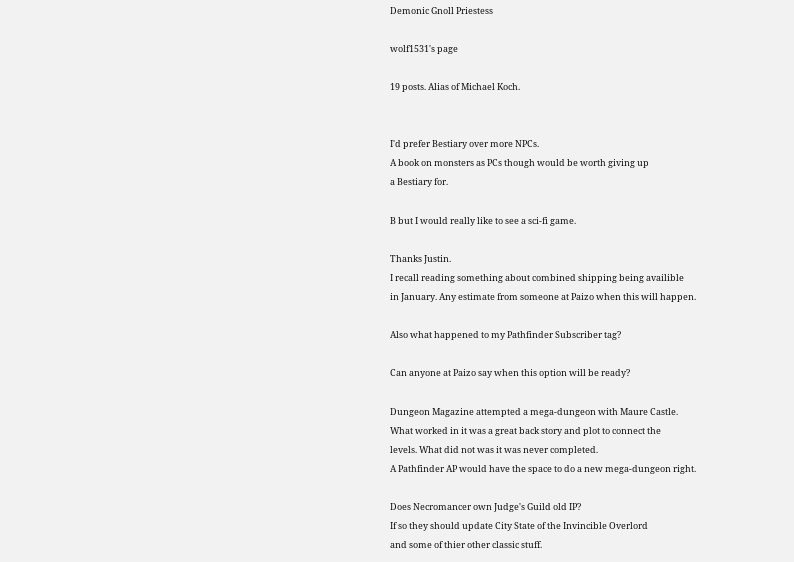Demonic Gnoll Priestess

wolf1531's page

19 posts. Alias of Michael Koch.


I'd prefer Bestiary over more NPCs.
A book on monsters as PCs though would be worth giving up
a Bestiary for.

B but I would really like to see a sci-fi game.

Thanks Justin.
I recall reading something about combined shipping being availible
in January. Any estimate from someone at Paizo when this will happen.

Also what happened to my Pathfinder Subscriber tag?

Can anyone at Paizo say when this option will be ready?

Dungeon Magazine attempted a mega-dungeon with Maure Castle.
What worked in it was a great back story and plot to connect the
levels. What did not was it was never completed.
A Pathfinder AP would have the space to do a new mega-dungeon right.

Does Necromancer own Judge's Guild old IP?
If so they should update City State of the Invincible Overlord
and some of thier other classic stuff.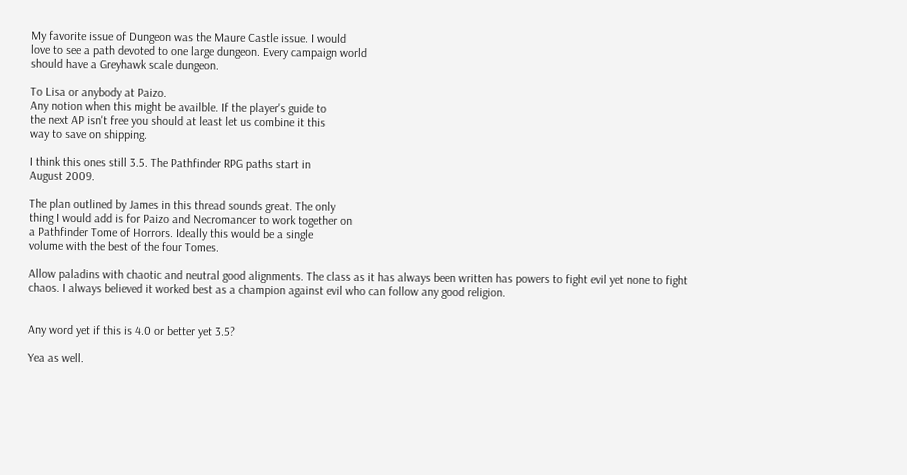My favorite issue of Dungeon was the Maure Castle issue. I would
love to see a path devoted to one large dungeon. Every campaign world
should have a Greyhawk scale dungeon.

To Lisa or anybody at Paizo.
Any notion when this might be availble. If the player's guide to
the next AP isn't free you should at least let us combine it this
way to save on shipping.

I think this ones still 3.5. The Pathfinder RPG paths start in
August 2009.

The plan outlined by James in this thread sounds great. The only
thing I would add is for Paizo and Necromancer to work together on
a Pathfinder Tome of Horrors. Ideally this would be a single
volume with the best of the four Tomes.

Allow paladins with chaotic and neutral good alignments. The class as it has always been written has powers to fight evil yet none to fight chaos. I always believed it worked best as a champion against evil who can follow any good religion.


Any word yet if this is 4.0 or better yet 3.5?

Yea as well.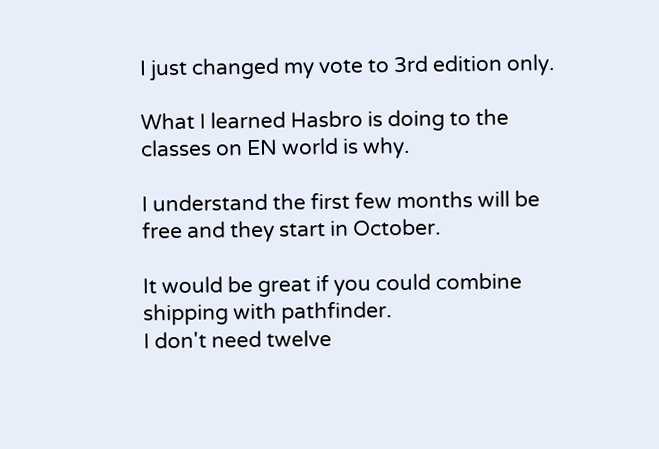I just changed my vote to 3rd edition only.

What I learned Hasbro is doing to the classes on EN world is why.

I understand the first few months will be free and they start in October.

It would be great if you could combine shipping with pathfinder.
I don't need twelve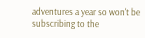adventures a year so won't be subscribing to the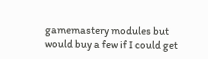gamemastery modules but would buy a few if I could get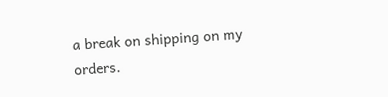a break on shipping on my orders.